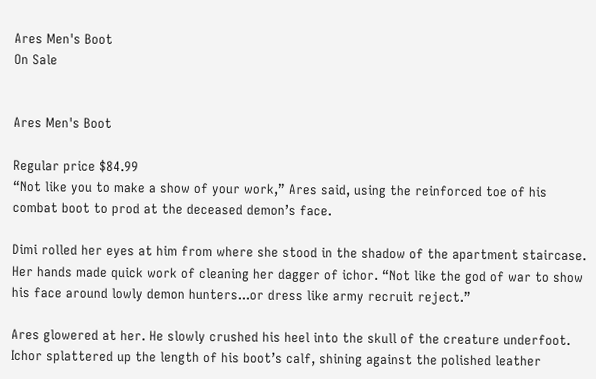Ares Men's Boot
On Sale


Ares Men's Boot

Regular price $84.99
“Not like you to make a show of your work,” Ares said, using the reinforced toe of his combat boot to prod at the deceased demon’s face.

Dimi rolled her eyes at him from where she stood in the shadow of the apartment staircase. Her hands made quick work of cleaning her dagger of ichor. “Not like the god of war to show his face around lowly demon hunters...or dress like army recruit reject.”

Ares glowered at her. He slowly crushed his heel into the skull of the creature underfoot. Ichor splattered up the length of his boot’s calf, shining against the polished leather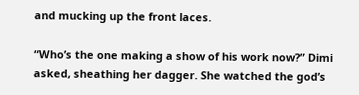and mucking up the front laces.

“Who’s the one making a show of his work now?” Dimi asked, sheathing her dagger. She watched the god’s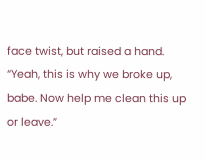face twist, but raised a hand. “Yeah, this is why we broke up, babe. Now help me clean this up or leave.”